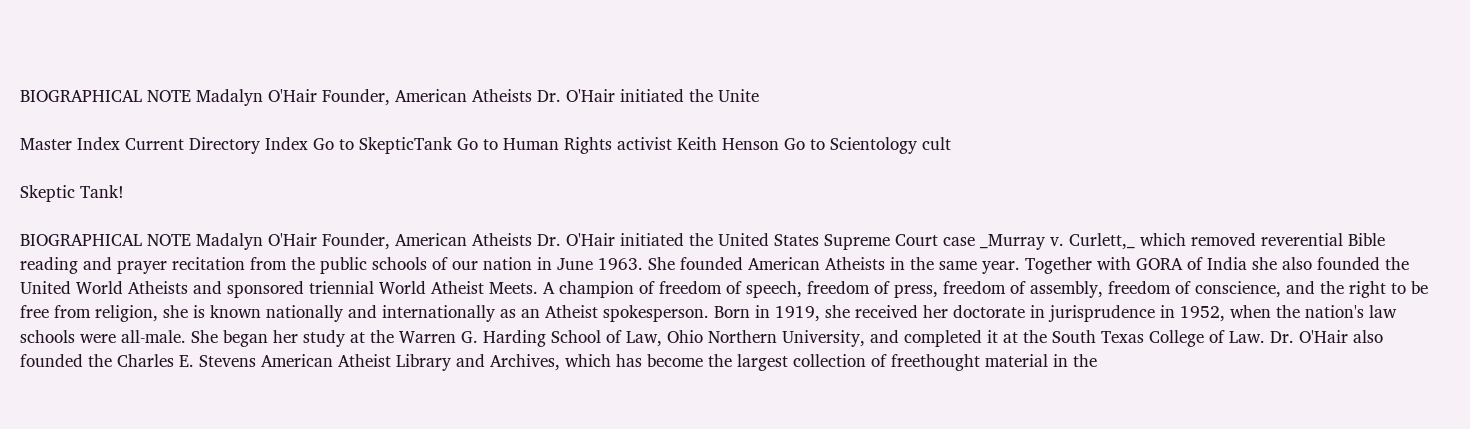BIOGRAPHICAL NOTE Madalyn O'Hair Founder, American Atheists Dr. O'Hair initiated the Unite

Master Index Current Directory Index Go to SkepticTank Go to Human Rights activist Keith Henson Go to Scientology cult

Skeptic Tank!

BIOGRAPHICAL NOTE Madalyn O'Hair Founder, American Atheists Dr. O'Hair initiated the United States Supreme Court case _Murray v. Curlett,_ which removed reverential Bible reading and prayer recitation from the public schools of our nation in June 1963. She founded American Atheists in the same year. Together with GORA of India she also founded the United World Atheists and sponsored triennial World Atheist Meets. A champion of freedom of speech, freedom of press, freedom of assembly, freedom of conscience, and the right to be free from religion, she is known nationally and internationally as an Atheist spokesperson. Born in 1919, she received her doctorate in jurisprudence in 1952, when the nation's law schools were all-male. She began her study at the Warren G. Harding School of Law, Ohio Northern University, and completed it at the South Texas College of Law. Dr. O'Hair also founded the Charles E. Stevens American Atheist Library and Archives, which has become the largest collection of freethought material in the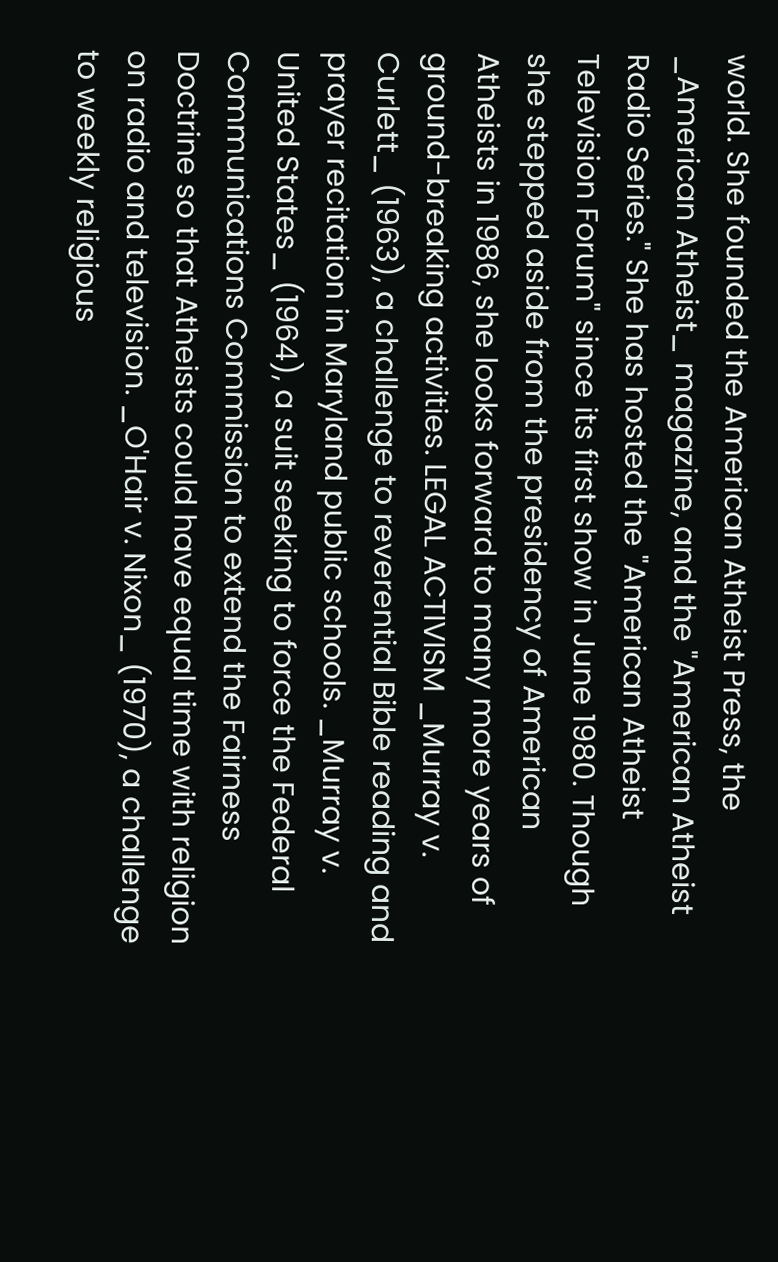world. She founded the American Atheist Press, the _American Atheist_ magazine, and the "American Atheist Radio Series." She has hosted the "American Atheist Television Forum" since its first show in June 1980. Though she stepped aside from the presidency of American Atheists in 1986, she looks forward to many more years of ground-breaking activities. LEGAL ACTIVISM _Murray v. Curlett_ (1963), a challenge to reverential Bible reading and prayer recitation in Maryland public schools. _Murray v. United States_ (1964), a suit seeking to force the Federal Communications Commission to extend the Fairness Doctrine so that Atheists could have equal time with religion on radio and television. _O'Hair v. Nixon_ (1970), a challenge to weekly religious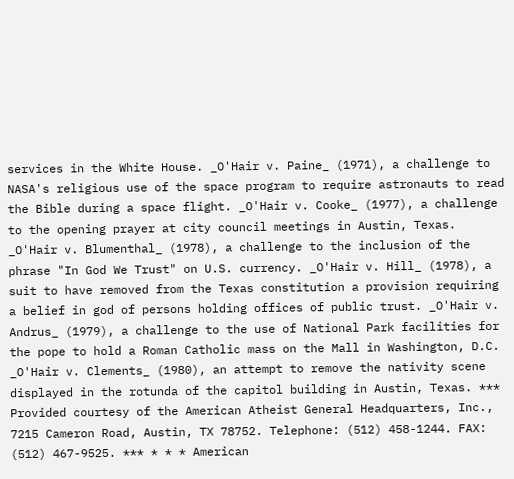services in the White House. _O'Hair v. Paine_ (1971), a challenge to NASA's religious use of the space program to require astronauts to read the Bible during a space flight. _O'Hair v. Cooke_ (1977), a challenge to the opening prayer at city council meetings in Austin, Texas. _O'Hair v. Blumenthal_ (1978), a challenge to the inclusion of the phrase "In God We Trust" on U.S. currency. _O'Hair v. Hill_ (1978), a suit to have removed from the Texas constitution a provision requiring a belief in god of persons holding offices of public trust. _O'Hair v. Andrus_ (1979), a challenge to the use of National Park facilities for the pope to hold a Roman Catholic mass on the Mall in Washington, D.C. _O'Hair v. Clements_ (1980), an attempt to remove the nativity scene displayed in the rotunda of the capitol building in Austin, Texas. *** Provided courtesy of the American Atheist General Headquarters, Inc., 7215 Cameron Road, Austin, TX 78752. Telephone: (512) 458-1244. FAX: (512) 467-9525. *** * * * American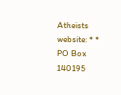Atheists website: * * PO Box 140195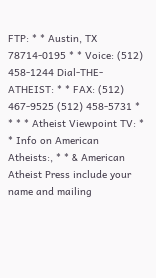FTP: * * Austin, TX 78714-0195 * * Voice: (512) 458-1244 Dial-THE-ATHEIST: * * FAX: (512) 467-9525 (512) 458-5731 * * * * Atheist Viewpoint TV: * * Info on American Atheists:, * * & American Atheist Press include your name and mailing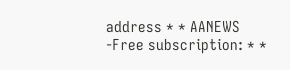address * * AANEWS -Free subscription: * *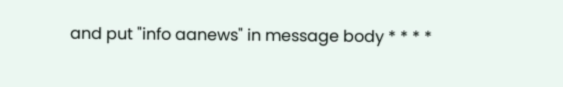and put "info aanews" in message body * * * *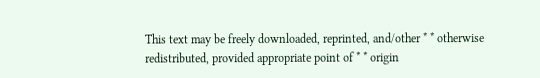This text may be freely downloaded, reprinted, and/other * * otherwise redistributed, provided appropriate point of * * origin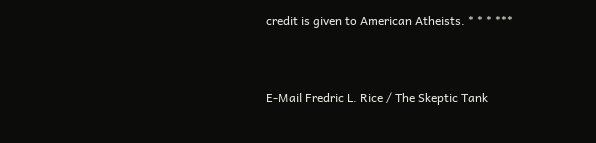credit is given to American Atheists. * * * ***


E-Mail Fredric L. Rice / The Skeptic Tank